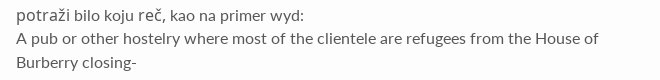potraži bilo koju reč, kao na primer wyd:
A pub or other hostelry where most of the clientele are refugees from the House of Burberry closing-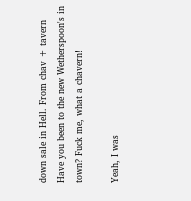down sale in Hell. From chav + tavern
Have you been to the new Wetherspoon's in town? Fuck me, what a chavern!

Yeah, I was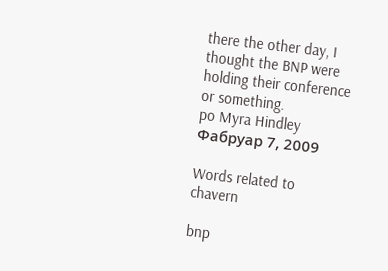there the other day, I thought the BNP were holding their conference or something.
po Myra Hindley Фабруар 7, 2009

Words related to chavern

bnp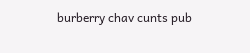burberry chav cunts pub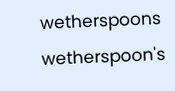wetherspoons wetherspoon's